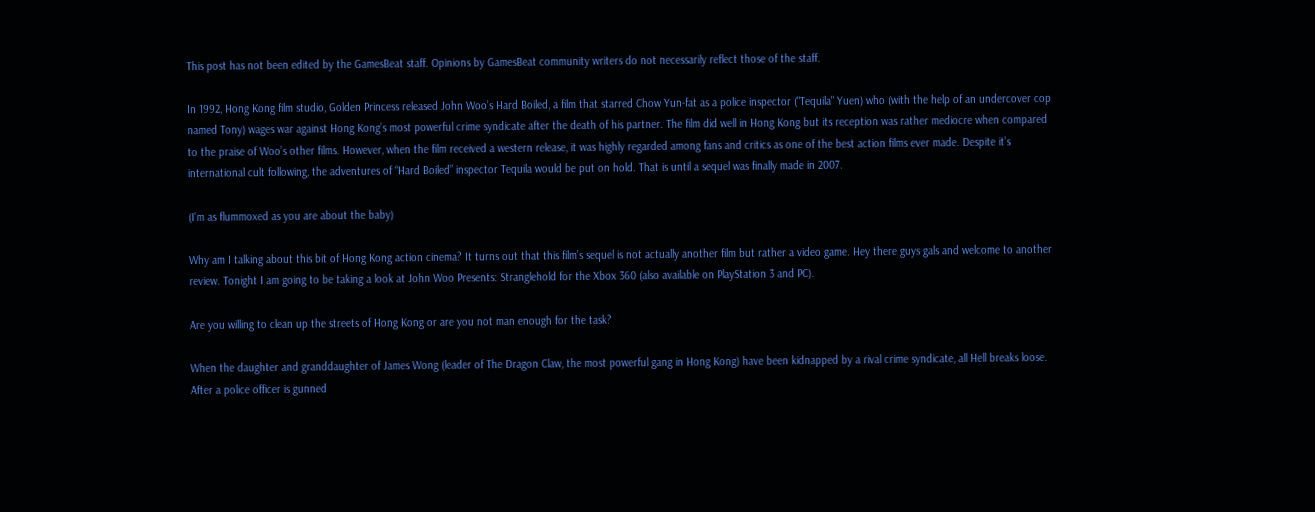This post has not been edited by the GamesBeat staff. Opinions by GamesBeat community writers do not necessarily reflect those of the staff.

In 1992, Hong Kong film studio, Golden Princess released John Woo’s Hard Boiled, a film that starred Chow Yun-fat as a police inspector ("Tequila" Yuen) who (with the help of an undercover cop named Tony) wages war against Hong Kong’s most powerful crime syndicate after the death of his partner. The film did well in Hong Kong but its reception was rather mediocre when compared to the praise of Woo’s other films. However, when the film received a western release, it was highly regarded among fans and critics as one of the best action films ever made. Despite it’s international cult following, the adventures of “Hard Boiled” inspector Tequila would be put on hold. That is until a sequel was finally made in 2007.

(I'm as flummoxed as you are about the baby)

Why am I talking about this bit of Hong Kong action cinema? It turns out that this film’s sequel is not actually another film but rather a video game. Hey there guys gals and welcome to another review. Tonight I am going to be taking a look at John Woo Presents: Stranglehold for the Xbox 360 (also available on PlayStation 3 and PC).

Are you willing to clean up the streets of Hong Kong or are you not man enough for the task?

When the daughter and granddaughter of James Wong (leader of The Dragon Claw, the most powerful gang in Hong Kong) have been kidnapped by a rival crime syndicate, all Hell breaks loose. After a police officer is gunned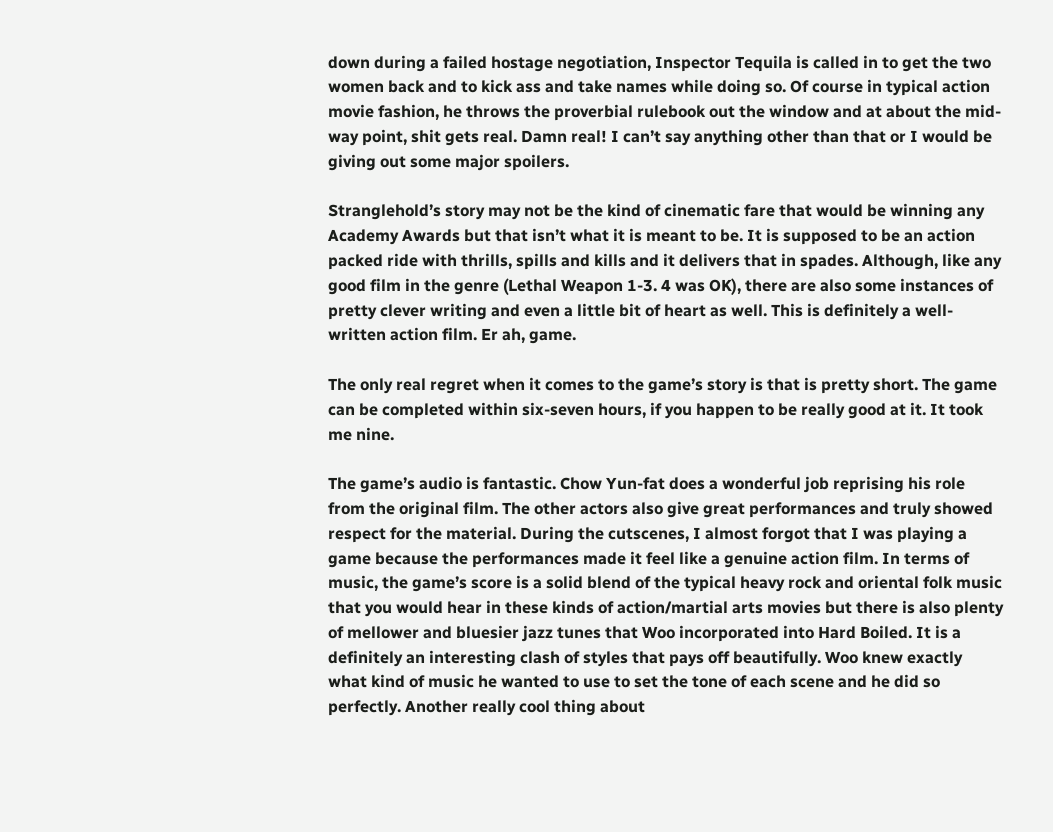down during a failed hostage negotiation, Inspector Tequila is called in to get the two women back and to kick ass and take names while doing so. Of course in typical action movie fashion, he throws the proverbial rulebook out the window and at about the mid-way point, shit gets real. Damn real! I can’t say anything other than that or I would be giving out some major spoilers.

Stranglehold’s story may not be the kind of cinematic fare that would be winning any Academy Awards but that isn’t what it is meant to be. It is supposed to be an action packed ride with thrills, spills and kills and it delivers that in spades. Although, like any good film in the genre (Lethal Weapon 1-3. 4 was OK), there are also some instances of pretty clever writing and even a little bit of heart as well. This is definitely a well-written action film. Er ah, game.

The only real regret when it comes to the game’s story is that is pretty short. The game can be completed within six-seven hours, if you happen to be really good at it. It took me nine.

The game’s audio is fantastic. Chow Yun-fat does a wonderful job reprising his role from the original film. The other actors also give great performances and truly showed respect for the material. During the cutscenes, I almost forgot that I was playing a game because the performances made it feel like a genuine action film. In terms of music, the game’s score is a solid blend of the typical heavy rock and oriental folk music that you would hear in these kinds of action/martial arts movies but there is also plenty of mellower and bluesier jazz tunes that Woo incorporated into Hard Boiled. It is a definitely an interesting clash of styles that pays off beautifully. Woo knew exactly what kind of music he wanted to use to set the tone of each scene and he did so perfectly. Another really cool thing about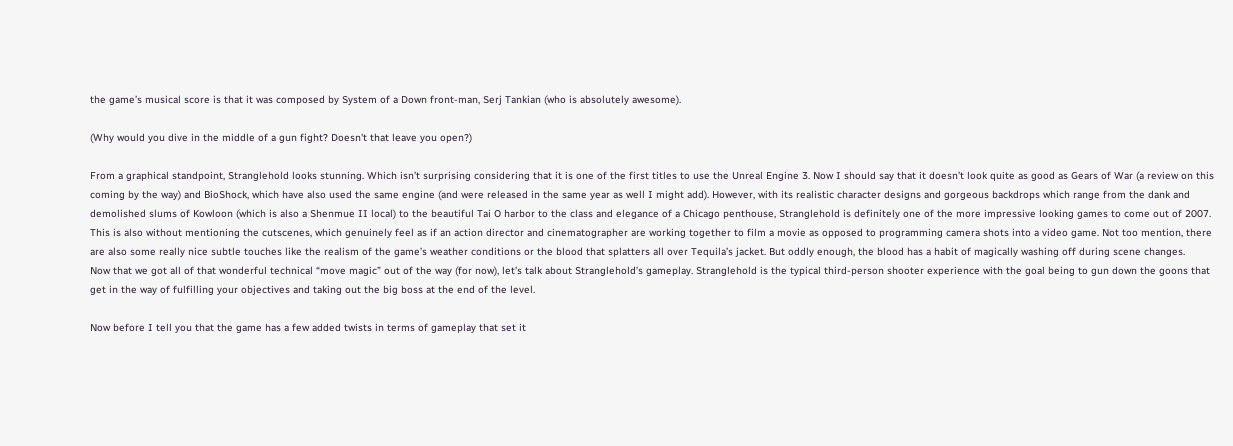the game’s musical score is that it was composed by System of a Down front-man, Serj Tankian (who is absolutely awesome).

(Why would you dive in the middle of a gun fight? Doesn't that leave you open?)

From a graphical standpoint, Stranglehold looks stunning. Which isn’t surprising considering that it is one of the first titles to use the Unreal Engine 3. Now I should say that it doesn’t look quite as good as Gears of War (a review on this coming by the way) and BioShock, which have also used the same engine (and were released in the same year as well I might add). However, with its realistic character designs and gorgeous backdrops which range from the dank and demolished slums of Kowloon (which is also a Shenmue II local) to the beautiful Tai O harbor to the class and elegance of a Chicago penthouse, Stranglehold is definitely one of the more impressive looking games to come out of 2007. This is also without mentioning the cutscenes, which genuinely feel as if an action director and cinematographer are working together to film a movie as opposed to programming camera shots into a video game. Not too mention, there are also some really nice subtle touches like the realism of the game’s weather conditions or the blood that splatters all over Tequila’s jacket. But oddly enough, the blood has a habit of magically washing off during scene changes.
Now that we got all of that wonderful technical “move magic” out of the way (for now), let’s talk about Stranglehold’s gameplay. Stranglehold is the typical third-person shooter experience with the goal being to gun down the goons that get in the way of fulfilling your objectives and taking out the big boss at the end of the level.

Now before I tell you that the game has a few added twists in terms of gameplay that set it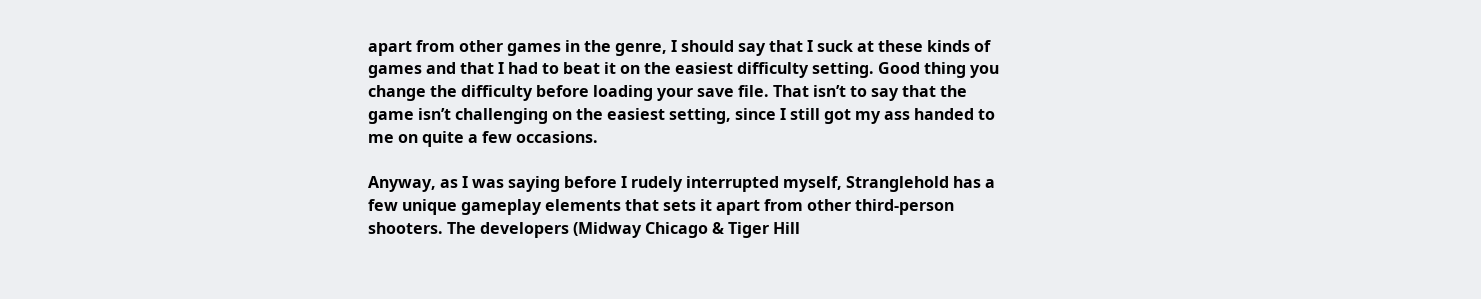apart from other games in the genre, I should say that I suck at these kinds of games and that I had to beat it on the easiest difficulty setting. Good thing you change the difficulty before loading your save file. That isn’t to say that the game isn’t challenging on the easiest setting, since I still got my ass handed to me on quite a few occasions.

Anyway, as I was saying before I rudely interrupted myself, Stranglehold has a few unique gameplay elements that sets it apart from other third-person shooters. The developers (Midway Chicago & Tiger Hill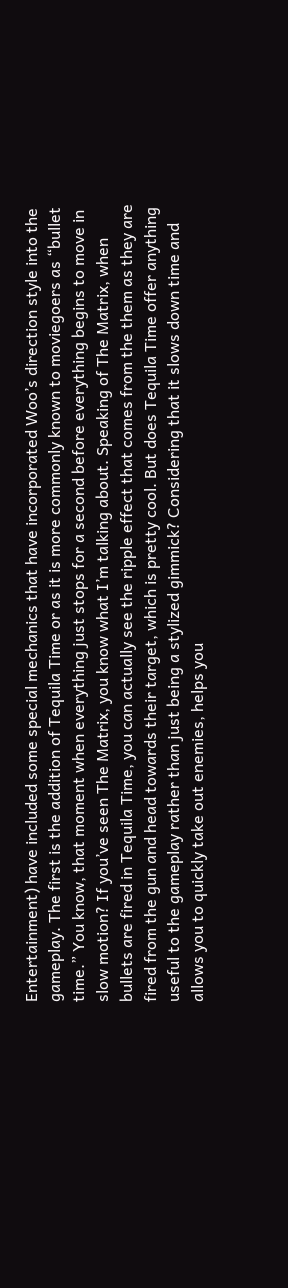Entertainment) have included some special mechanics that have incorporated Woo’s direction style into the gameplay. The first is the addition of Tequila Time or as it is more commonly known to moviegoers as “bullet time.” You know, that moment when everything just stops for a second before everything begins to move in slow motion? If you’ve seen The Matrix, you know what I’m talking about. Speaking of The Matrix, when bullets are fired in Tequila Time, you can actually see the ripple effect that comes from the them as they are fired from the gun and head towards their target, which is pretty cool. But does Tequila Time offer anything useful to the gameplay rather than just being a stylized gimmick? Considering that it slows down time and allows you to quickly take out enemies, helps you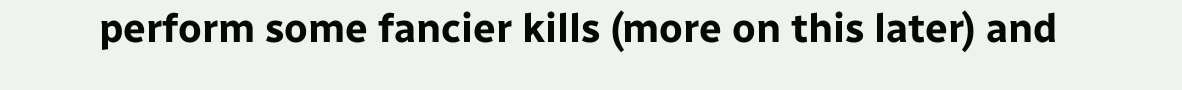perform some fancier kills (more on this later) and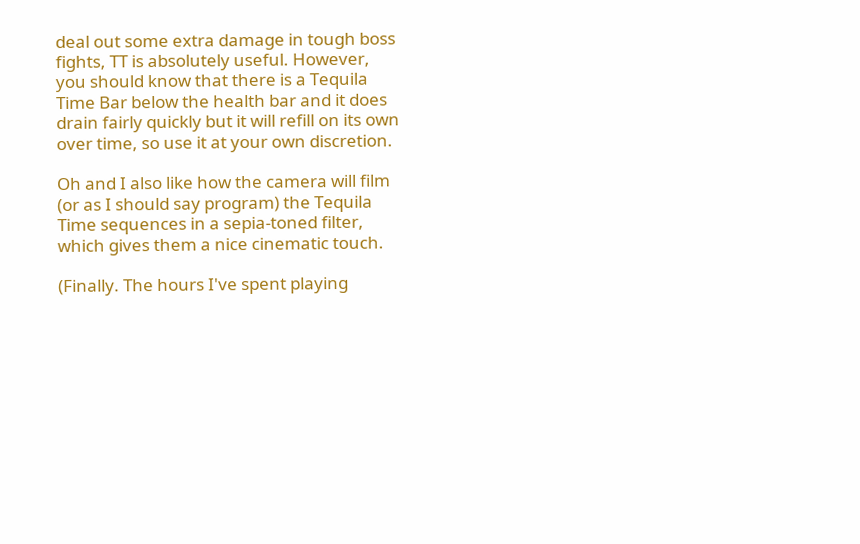deal out some extra damage in tough boss fights, TT is absolutely useful. However, you should know that there is a Tequila Time Bar below the health bar and it does drain fairly quickly but it will refill on its own over time, so use it at your own discretion.

Oh and I also like how the camera will film (or as I should say program) the Tequila Time sequences in a sepia-toned filter, which gives them a nice cinematic touch.

(Finally. The hours I've spent playing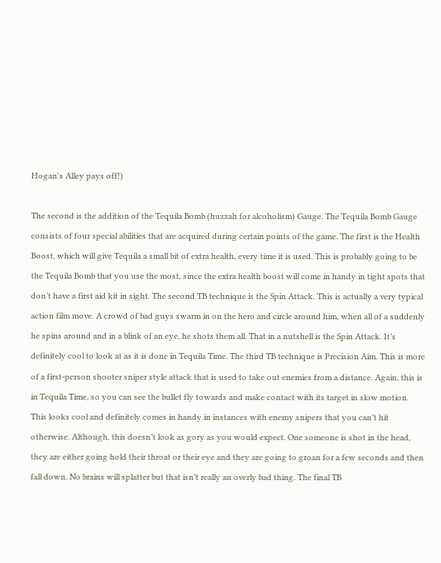Hogan's Alley pays off!)

The second is the addition of the Tequila Bomb (huzzah for alcoholism) Gauge. The Tequila Bomb Gauge consists of four special abilities that are acquired during certain points of the game. The first is the Health Boost, which will give Tequila a small bit of extra health, every time it is used. This is probably going to be the Tequila Bomb that you use the most, since the extra health boost will come in handy in tight spots that don’t have a first aid kit in sight. The second TB technique is the Spin Attack. This is actually a very typical action film move. A crowd of bad guys swarm in on the hero and circle around him, when all of a suddenly he spins around and in a blink of an eye, he shots them all. That in a nutshell is the Spin Attack. It’s definitely cool to look at as it is done in Tequila Time. The third TB technique is Precision Aim. This is more of a first-person shooter sniper style attack that is used to take out enemies from a distance. Again, this is in Tequila Time, so you can see the bullet fly towards and make contact with its target in slow motion. This looks cool and definitely comes in handy in instances with enemy snipers that you can’t hit otherwise. Although, this doesn’t look as gory as you would expect. One someone is shot in the head, they are either going hold their throat or their eye and they are going to groan for a few seconds and then fall down. No brains will splatter but that isn’t really an overly bad thing. The final TB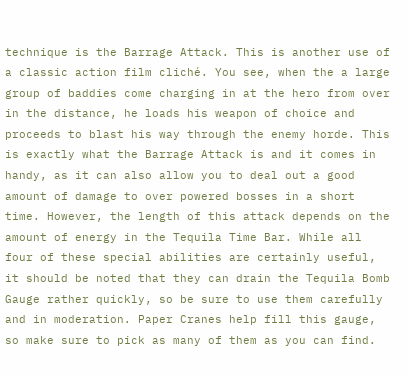technique is the Barrage Attack. This is another use of a classic action film cliché. You see, when the a large group of baddies come charging in at the hero from over in the distance, he loads his weapon of choice and proceeds to blast his way through the enemy horde. This is exactly what the Barrage Attack is and it comes in handy, as it can also allow you to deal out a good amount of damage to over powered bosses in a short time. However, the length of this attack depends on the amount of energy in the Tequila Time Bar. While all four of these special abilities are certainly useful, it should be noted that they can drain the Tequila Bomb Gauge rather quickly, so be sure to use them carefully and in moderation. Paper Cranes help fill this gauge, so make sure to pick as many of them as you can find.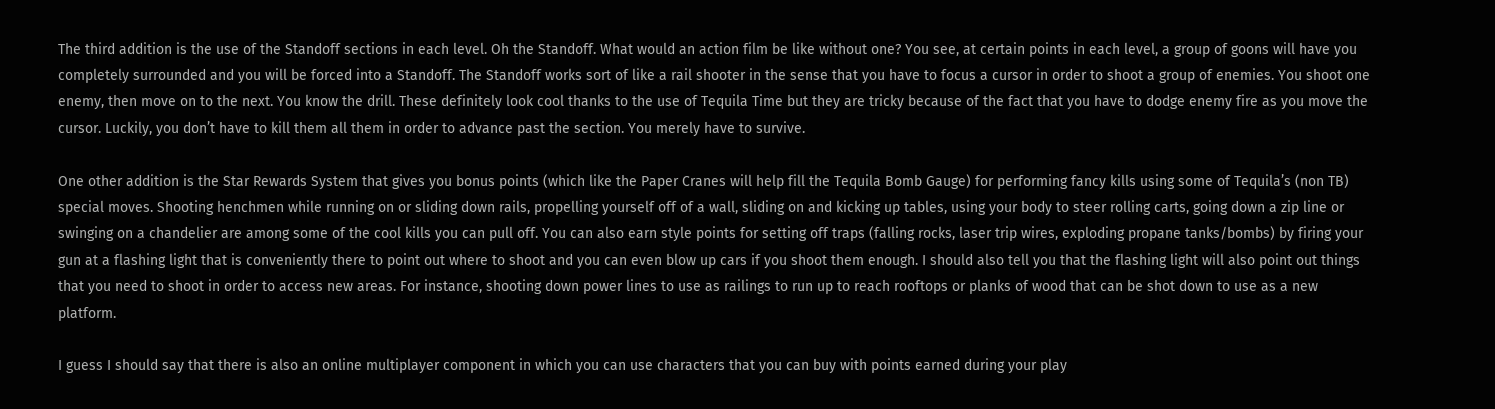The third addition is the use of the Standoff sections in each level. Oh the Standoff. What would an action film be like without one? You see, at certain points in each level, a group of goons will have you completely surrounded and you will be forced into a Standoff. The Standoff works sort of like a rail shooter in the sense that you have to focus a cursor in order to shoot a group of enemies. You shoot one enemy, then move on to the next. You know the drill. These definitely look cool thanks to the use of Tequila Time but they are tricky because of the fact that you have to dodge enemy fire as you move the cursor. Luckily, you don’t have to kill them all them in order to advance past the section. You merely have to survive.

One other addition is the Star Rewards System that gives you bonus points (which like the Paper Cranes will help fill the Tequila Bomb Gauge) for performing fancy kills using some of Tequila’s (non TB) special moves. Shooting henchmen while running on or sliding down rails, propelling yourself off of a wall, sliding on and kicking up tables, using your body to steer rolling carts, going down a zip line or swinging on a chandelier are among some of the cool kills you can pull off. You can also earn style points for setting off traps (falling rocks, laser trip wires, exploding propane tanks/bombs) by firing your gun at a flashing light that is conveniently there to point out where to shoot and you can even blow up cars if you shoot them enough. I should also tell you that the flashing light will also point out things that you need to shoot in order to access new areas. For instance, shooting down power lines to use as railings to run up to reach rooftops or planks of wood that can be shot down to use as a new platform.

I guess I should say that there is also an online multiplayer component in which you can use characters that you can buy with points earned during your play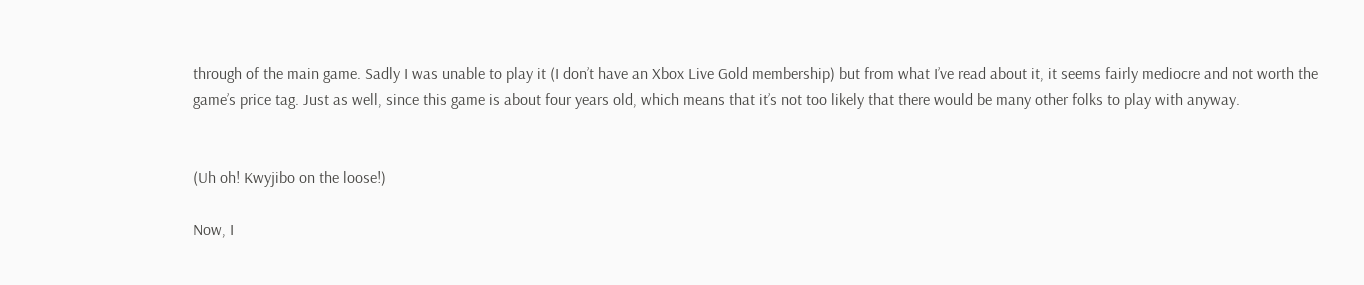through of the main game. Sadly I was unable to play it (I don’t have an Xbox Live Gold membership) but from what I’ve read about it, it seems fairly mediocre and not worth the game’s price tag. Just as well, since this game is about four years old, which means that it’s not too likely that there would be many other folks to play with anyway.


(Uh oh! Kwyjibo on the loose!)

Now, I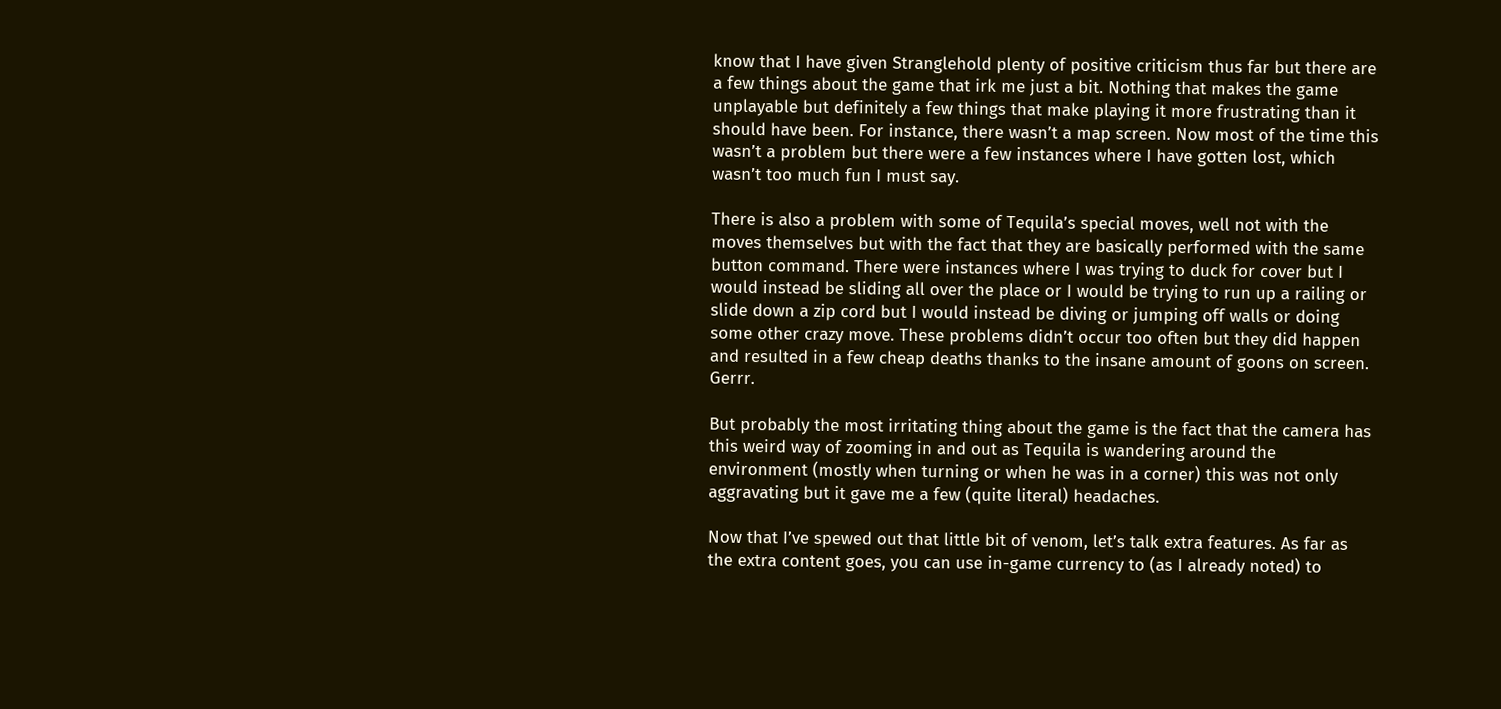know that I have given Stranglehold plenty of positive criticism thus far but there are a few things about the game that irk me just a bit. Nothing that makes the game unplayable but definitely a few things that make playing it more frustrating than it should have been. For instance, there wasn’t a map screen. Now most of the time this wasn’t a problem but there were a few instances where I have gotten lost, which wasn’t too much fun I must say.

There is also a problem with some of Tequila’s special moves, well not with the moves themselves but with the fact that they are basically performed with the same button command. There were instances where I was trying to duck for cover but I would instead be sliding all over the place or I would be trying to run up a railing or slide down a zip cord but I would instead be diving or jumping off walls or doing some other crazy move. These problems didn’t occur too often but they did happen and resulted in a few cheap deaths thanks to the insane amount of goons on screen. Gerrr.

But probably the most irritating thing about the game is the fact that the camera has this weird way of zooming in and out as Tequila is wandering around the environment (mostly when turning or when he was in a corner) this was not only aggravating but it gave me a few (quite literal) headaches.

Now that I’ve spewed out that little bit of venom, let’s talk extra features. As far as the extra content goes, you can use in-game currency to (as I already noted) to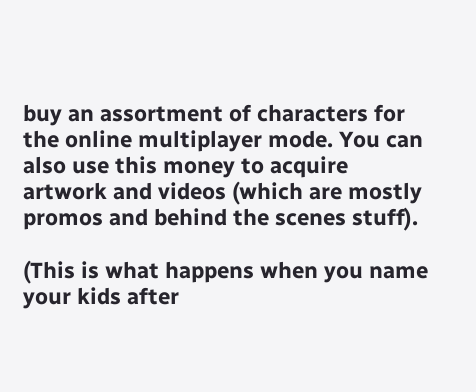buy an assortment of characters for the online multiplayer mode. You can also use this money to acquire artwork and videos (which are mostly promos and behind the scenes stuff).

(This is what happens when you name your kids after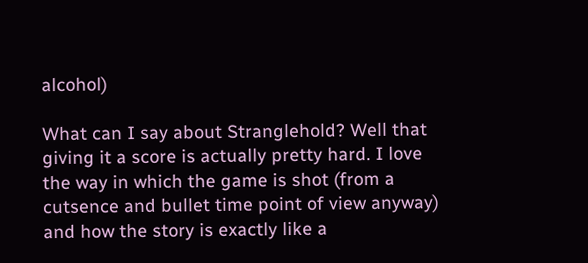alcohol)

What can I say about Stranglehold? Well that giving it a score is actually pretty hard. I love the way in which the game is shot (from a cutsence and bullet time point of view anyway) and how the story is exactly like a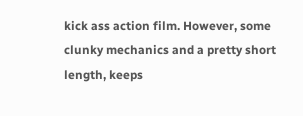kick ass action film. However, some clunky mechanics and a pretty short length, keeps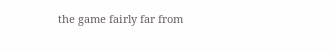the game fairly far from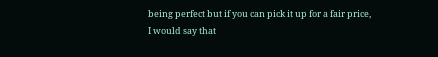being perfect but if you can pick it up for a fair price, I would say that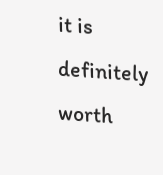it is definitely worth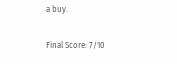a buy.

Final Score: 7/10